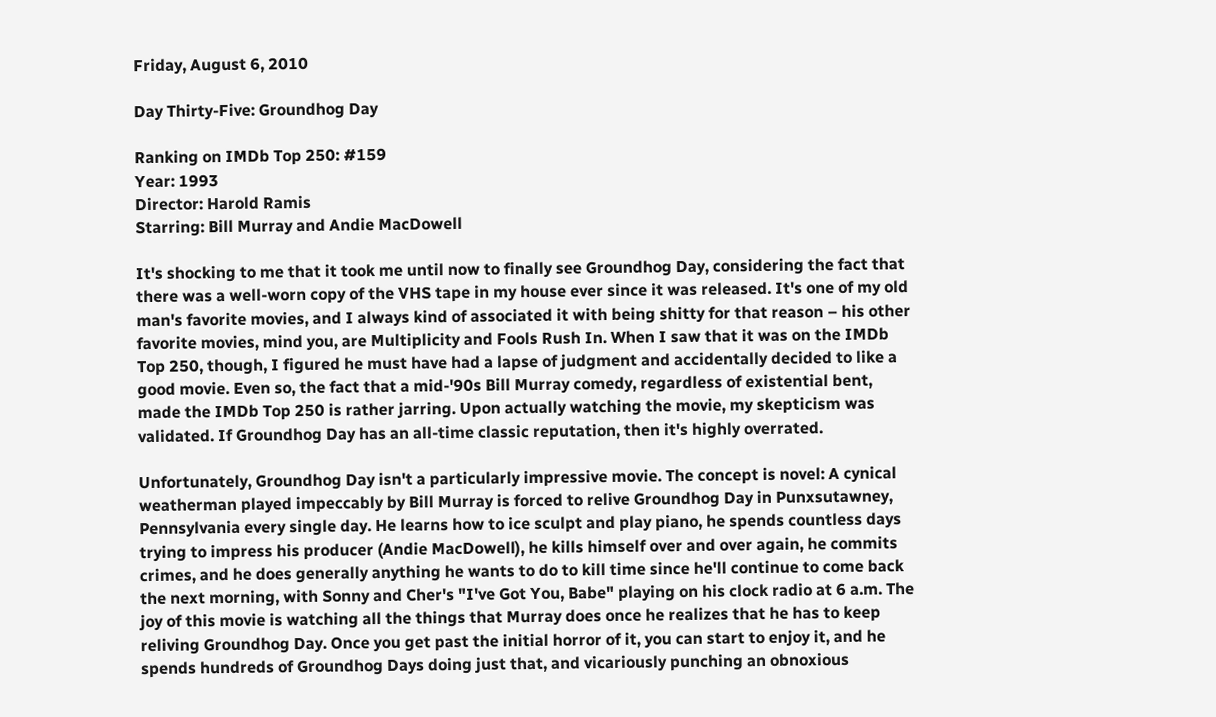Friday, August 6, 2010

Day Thirty-Five: Groundhog Day

Ranking on IMDb Top 250: #159
Year: 1993
Director: Harold Ramis
Starring: Bill Murray and Andie MacDowell

It's shocking to me that it took me until now to finally see Groundhog Day, considering the fact that there was a well-worn copy of the VHS tape in my house ever since it was released. It's one of my old man's favorite movies, and I always kind of associated it with being shitty for that reason – his other favorite movies, mind you, are Multiplicity and Fools Rush In. When I saw that it was on the IMDb Top 250, though, I figured he must have had a lapse of judgment and accidentally decided to like a good movie. Even so, the fact that a mid-'90s Bill Murray comedy, regardless of existential bent, made the IMDb Top 250 is rather jarring. Upon actually watching the movie, my skepticism was validated. If Groundhog Day has an all-time classic reputation, then it's highly overrated.

Unfortunately, Groundhog Day isn't a particularly impressive movie. The concept is novel: A cynical weatherman played impeccably by Bill Murray is forced to relive Groundhog Day in Punxsutawney, Pennsylvania every single day. He learns how to ice sculpt and play piano, he spends countless days trying to impress his producer (Andie MacDowell), he kills himself over and over again, he commits crimes, and he does generally anything he wants to do to kill time since he'll continue to come back the next morning, with Sonny and Cher's "I've Got You, Babe" playing on his clock radio at 6 a.m. The joy of this movie is watching all the things that Murray does once he realizes that he has to keep reliving Groundhog Day. Once you get past the initial horror of it, you can start to enjoy it, and he spends hundreds of Groundhog Days doing just that, and vicariously punching an obnoxious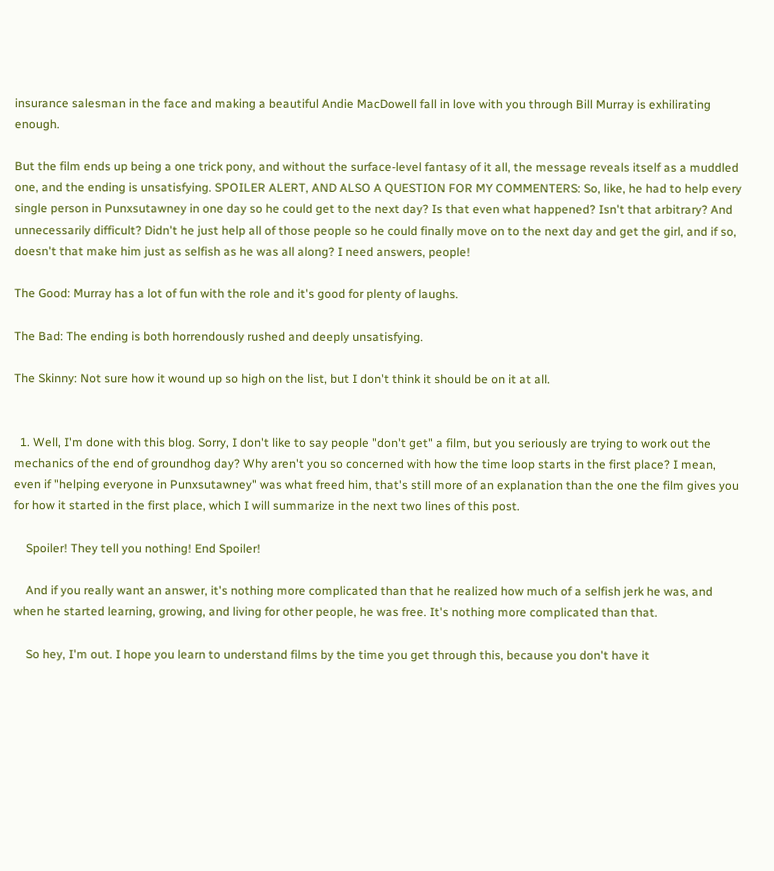insurance salesman in the face and making a beautiful Andie MacDowell fall in love with you through Bill Murray is exhilirating enough.

But the film ends up being a one trick pony, and without the surface-level fantasy of it all, the message reveals itself as a muddled one, and the ending is unsatisfying. SPOILER ALERT, AND ALSO A QUESTION FOR MY COMMENTERS: So, like, he had to help every single person in Punxsutawney in one day so he could get to the next day? Is that even what happened? Isn't that arbitrary? And unnecessarily difficult? Didn't he just help all of those people so he could finally move on to the next day and get the girl, and if so, doesn't that make him just as selfish as he was all along? I need answers, people!

The Good: Murray has a lot of fun with the role and it's good for plenty of laughs.

The Bad: The ending is both horrendously rushed and deeply unsatisfying.

The Skinny: Not sure how it wound up so high on the list, but I don't think it should be on it at all.


  1. Well, I'm done with this blog. Sorry, I don't like to say people "don't get" a film, but you seriously are trying to work out the mechanics of the end of groundhog day? Why aren't you so concerned with how the time loop starts in the first place? I mean, even if "helping everyone in Punxsutawney" was what freed him, that's still more of an explanation than the one the film gives you for how it started in the first place, which I will summarize in the next two lines of this post.

    Spoiler! They tell you nothing! End Spoiler!

    And if you really want an answer, it's nothing more complicated than that he realized how much of a selfish jerk he was, and when he started learning, growing, and living for other people, he was free. It's nothing more complicated than that.

    So hey, I'm out. I hope you learn to understand films by the time you get through this, because you don't have it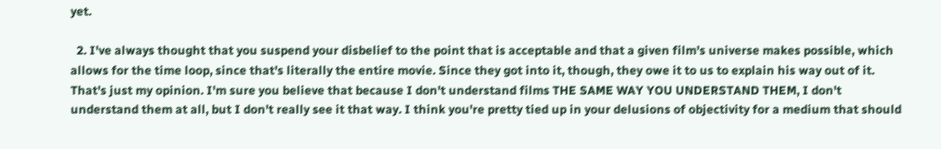yet.

  2. I've always thought that you suspend your disbelief to the point that is acceptable and that a given film's universe makes possible, which allows for the time loop, since that's literally the entire movie. Since they got into it, though, they owe it to us to explain his way out of it. That's just my opinion. I'm sure you believe that because I don't understand films THE SAME WAY YOU UNDERSTAND THEM, I don't understand them at all, but I don't really see it that way. I think you're pretty tied up in your delusions of objectivity for a medium that should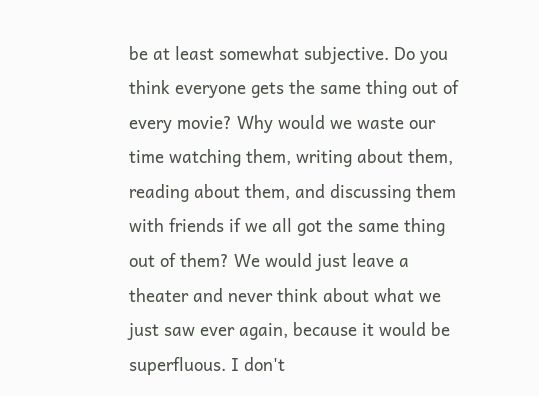be at least somewhat subjective. Do you think everyone gets the same thing out of every movie? Why would we waste our time watching them, writing about them, reading about them, and discussing them with friends if we all got the same thing out of them? We would just leave a theater and never think about what we just saw ever again, because it would be superfluous. I don't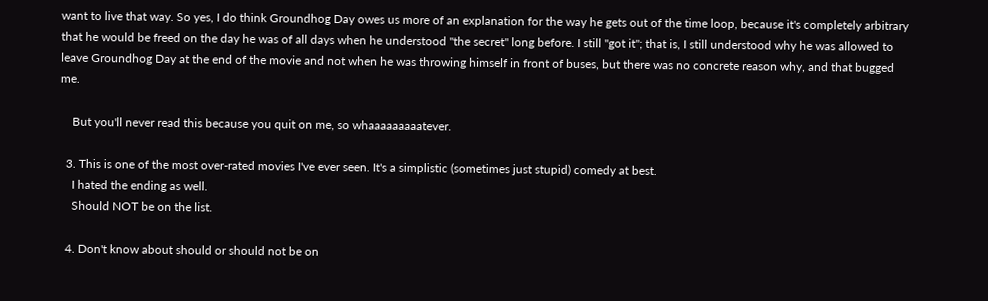want to live that way. So yes, I do think Groundhog Day owes us more of an explanation for the way he gets out of the time loop, because it's completely arbitrary that he would be freed on the day he was of all days when he understood "the secret" long before. I still "got it"; that is, I still understood why he was allowed to leave Groundhog Day at the end of the movie and not when he was throwing himself in front of buses, but there was no concrete reason why, and that bugged me.

    But you'll never read this because you quit on me, so whaaaaaaaaatever.

  3. This is one of the most over-rated movies I've ever seen. It's a simplistic (sometimes just stupid) comedy at best.
    I hated the ending as well.
    Should NOT be on the list.

  4. Don't know about should or should not be on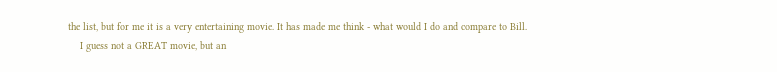the list, but for me it is a very entertaining movie. It has made me think - what would I do and compare to Bill.
    I guess not a GREAT movie, but an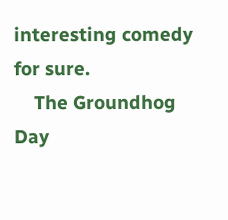interesting comedy for sure.
    The Groundhog Day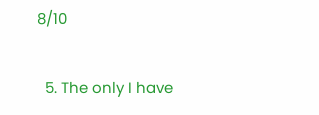8/10

  5. The only I have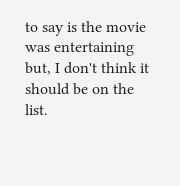to say is the movie was entertaining but, I don't think it should be on the list.